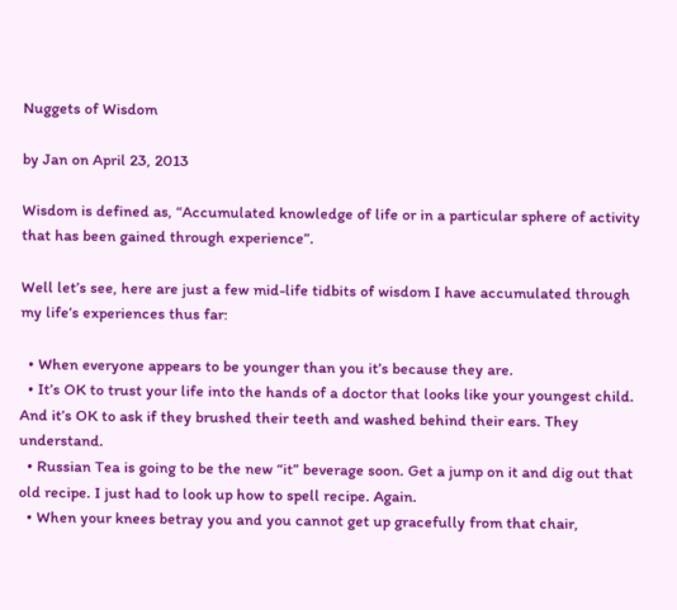Nuggets of Wisdom

by Jan on April 23, 2013

Wisdom is defined as, “Accumulated knowledge of life or in a particular sphere of activity that has been gained through experience”.

Well let’s see, here are just a few mid-life tidbits of wisdom I have accumulated through my life’s experiences thus far:

  • When everyone appears to be younger than you it’s because they are.
  • It’s OK to trust your life into the hands of a doctor that looks like your youngest child. And it’s OK to ask if they brushed their teeth and washed behind their ears. They understand.
  • Russian Tea is going to be the new “it” beverage soon. Get a jump on it and dig out that old recipe. I just had to look up how to spell recipe. Again.
  • When your knees betray you and you cannot get up gracefully from that chair,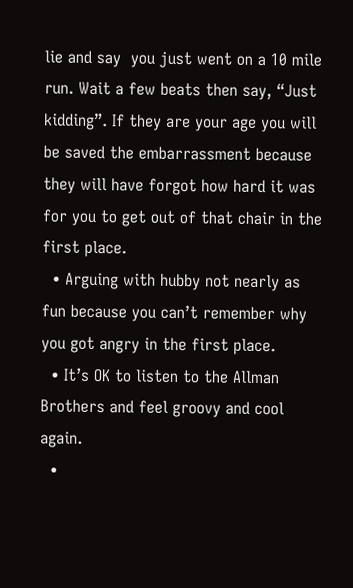lie and say  you just went on a 10 mile run. Wait a few beats then say, “Just kidding”. If they are your age you will be saved the embarrassment because they will have forgot how hard it was for you to get out of that chair in the first place.
  • Arguing with hubby not nearly as fun because you can’t remember why you got angry in the first place.
  • It’s OK to listen to the Allman Brothers and feel groovy and cool again.
  •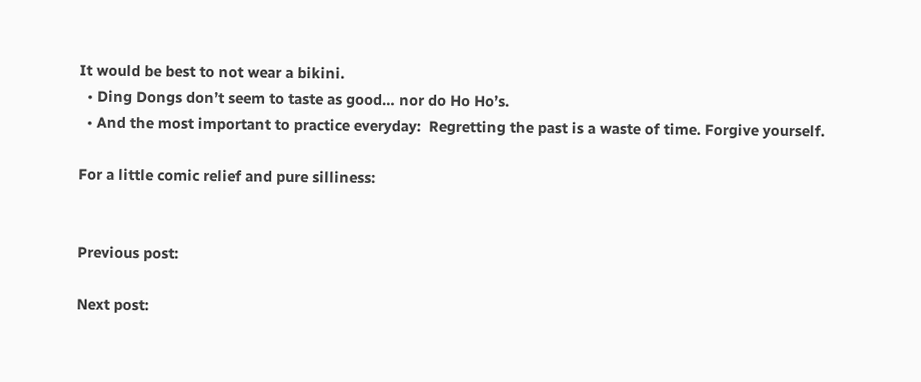It would be best to not wear a bikini.
  • Ding Dongs don’t seem to taste as good… nor do Ho Ho’s.
  • And the most important to practice everyday:  Regretting the past is a waste of time. Forgive yourself.

For a little comic relief and pure silliness:


Previous post:

Next post: